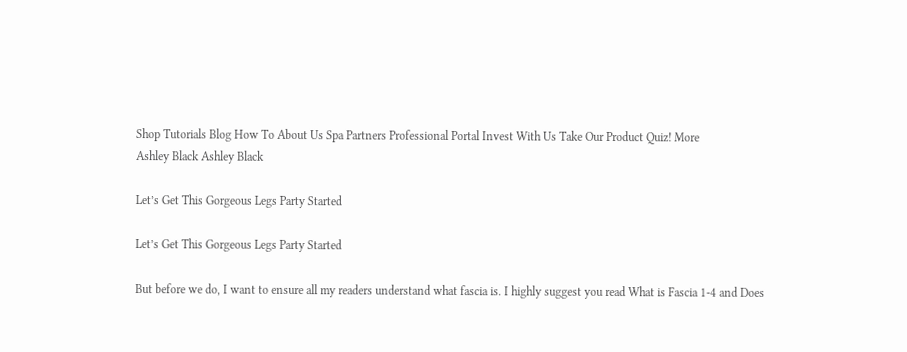Shop Tutorials Blog How To About Us Spa Partners Professional Portal Invest With Us Take Our Product Quiz! More
Ashley Black Ashley Black

Let’s Get This Gorgeous Legs Party Started

Let’s Get This Gorgeous Legs Party Started

But before we do, I want to ensure all my readers understand what fascia is. I highly suggest you read What is Fascia 1-4 and Does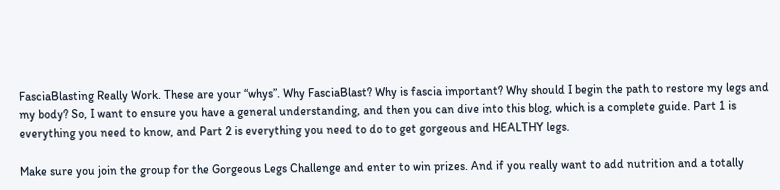FasciaBlasting Really Work. These are your “whys”. Why FasciaBlast? Why is fascia important? Why should I begin the path to restore my legs and my body? So, I want to ensure you have a general understanding, and then you can dive into this blog, which is a complete guide. Part 1 is everything you need to know, and Part 2 is everything you need to do to get gorgeous and HEALTHY legs.

Make sure you join the group for the Gorgeous Legs Challenge and enter to win prizes. And if you really want to add nutrition and a totally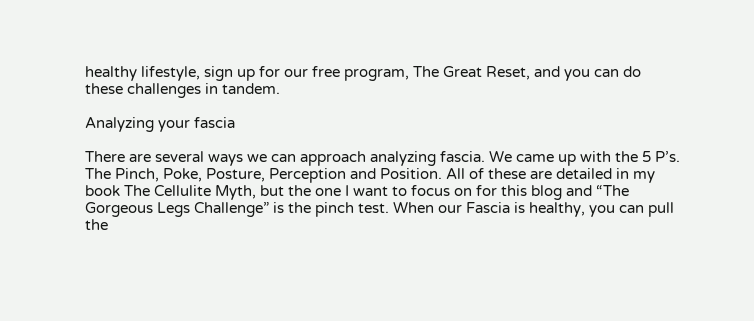healthy lifestyle, sign up for our free program, The Great Reset, and you can do these challenges in tandem.

Analyzing your fascia

There are several ways we can approach analyzing fascia. We came up with the 5 P’s. The Pinch, Poke, Posture, Perception and Position. All of these are detailed in my book The Cellulite Myth, but the one I want to focus on for this blog and “The Gorgeous Legs Challenge” is the pinch test. When our Fascia is healthy, you can pull the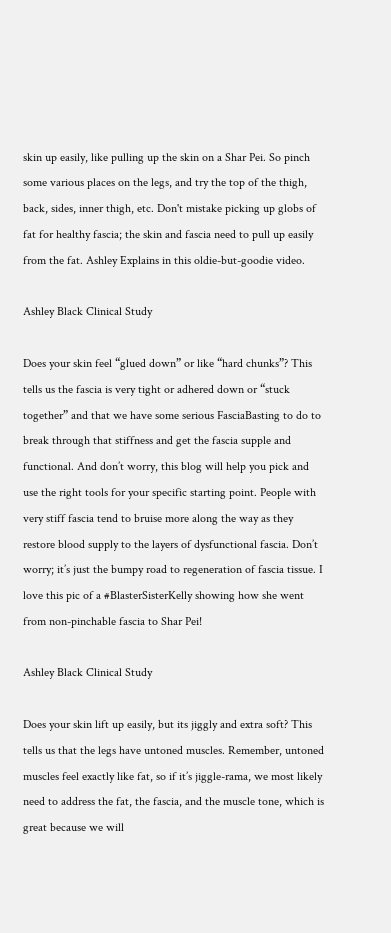skin up easily, like pulling up the skin on a Shar Pei. So pinch some various places on the legs, and try the top of the thigh, back, sides, inner thigh, etc. Don't mistake picking up globs of fat for healthy fascia; the skin and fascia need to pull up easily from the fat. Ashley Explains in this oldie-but-goodie video.

Ashley Black Clinical Study

Does your skin feel “glued down” or like “hard chunks”? This tells us the fascia is very tight or adhered down or “stuck together” and that we have some serious FasciaBasting to do to break through that stiffness and get the fascia supple and functional. And don’t worry, this blog will help you pick and use the right tools for your specific starting point. People with very stiff fascia tend to bruise more along the way as they restore blood supply to the layers of dysfunctional fascia. Don’t worry; it’s just the bumpy road to regeneration of fascia tissue. I love this pic of a #BlasterSisterKelly showing how she went from non-pinchable fascia to Shar Pei!

Ashley Black Clinical Study

Does your skin lift up easily, but its jiggly and extra soft? This tells us that the legs have untoned muscles. Remember, untoned muscles feel exactly like fat, so if it’s jiggle-rama, we most likely need to address the fat, the fascia, and the muscle tone, which is great because we will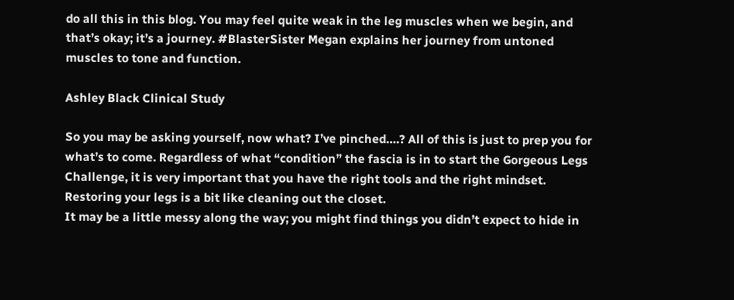do all this in this blog. You may feel quite weak in the leg muscles when we begin, and that’s okay; it’s a journey. #BlasterSister Megan explains her journey from untoned muscles to tone and function.

Ashley Black Clinical Study

So you may be asking yourself, now what? I’ve pinched….? All of this is just to prep you for what’s to come. Regardless of what “condition” the fascia is in to start the Gorgeous Legs Challenge, it is very important that you have the right tools and the right mindset. Restoring your legs is a bit like cleaning out the closet.
It may be a little messy along the way; you might find things you didn’t expect to hide in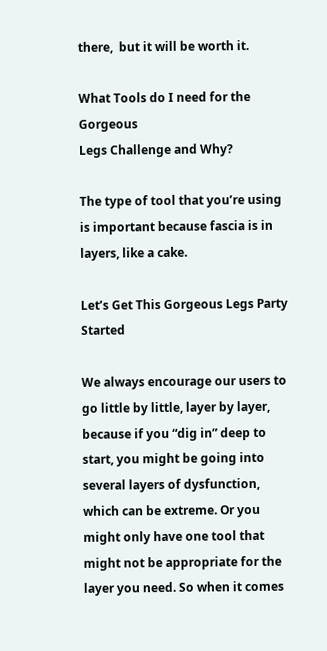there,  but it will be worth it.

What Tools do I need for the Gorgeous
Legs Challenge and Why?

The type of tool that you’re using is important because fascia is in layers, like a cake.

Let’s Get This Gorgeous Legs Party Started

We always encourage our users to go little by little, layer by layer, because if you “dig in” deep to start, you might be going into several layers of dysfunction, which can be extreme. Or you might only have one tool that might not be appropriate for the layer you need. So when it comes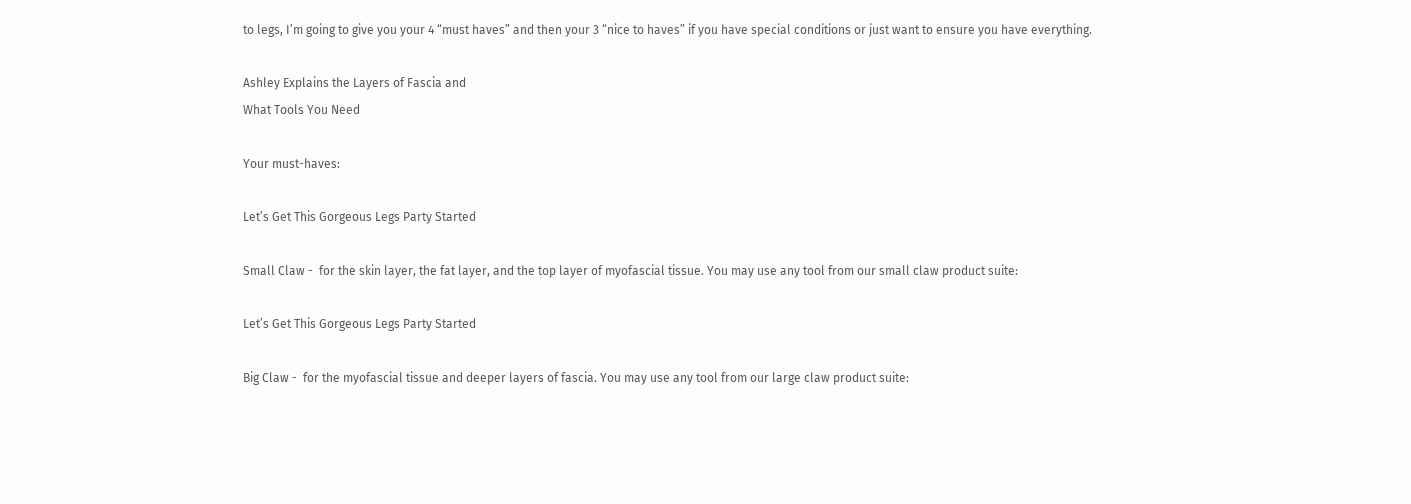to legs, I’m going to give you your 4 “must haves” and then your 3 “nice to haves” if you have special conditions or just want to ensure you have everything.

Ashley Explains the Layers of Fascia and
What Tools You Need

Your must-haves:

Let’s Get This Gorgeous Legs Party Started

Small Claw -  for the skin layer, the fat layer, and the top layer of myofascial tissue. You may use any tool from our small claw product suite:

Let’s Get This Gorgeous Legs Party Started

Big Claw -  for the myofascial tissue and deeper layers of fascia. You may use any tool from our large claw product suite: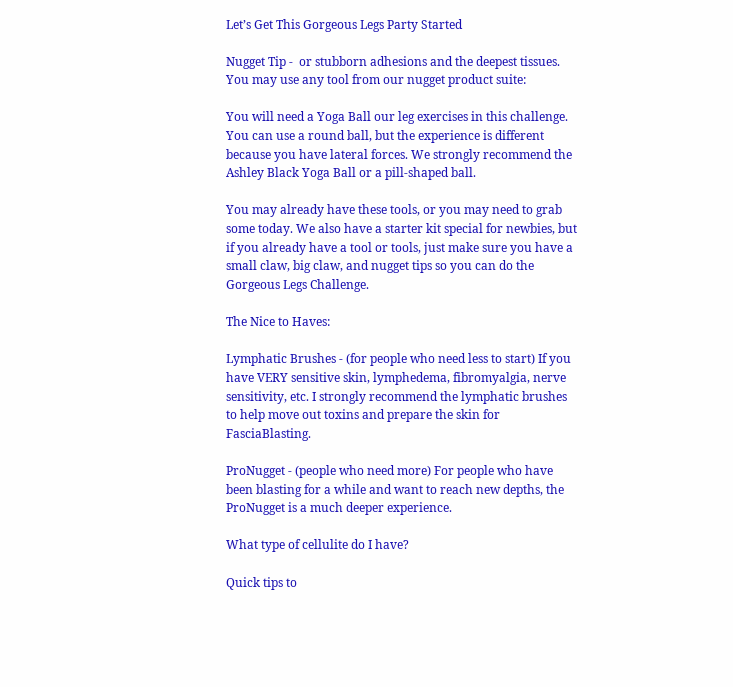Let’s Get This Gorgeous Legs Party Started

Nugget Tip -  or stubborn adhesions and the deepest tissues. You may use any tool from our nugget product suite:

You will need a Yoga Ball our leg exercises in this challenge. You can use a round ball, but the experience is different because you have lateral forces. We strongly recommend the Ashley Black Yoga Ball or a pill-shaped ball.

You may already have these tools, or you may need to grab some today. We also have a starter kit special for newbies, but if you already have a tool or tools, just make sure you have a small claw, big claw, and nugget tips so you can do the Gorgeous Legs Challenge.

The Nice to Haves:

Lymphatic Brushes - (for people who need less to start) If you have VERY sensitive skin, lymphedema, fibromyalgia, nerve sensitivity, etc. I strongly recommend the lymphatic brushes to help move out toxins and prepare the skin for FasciaBlasting.

ProNugget - (people who need more) For people who have been blasting for a while and want to reach new depths, the ProNugget is a much deeper experience.

What type of cellulite do I have?

Quick tips to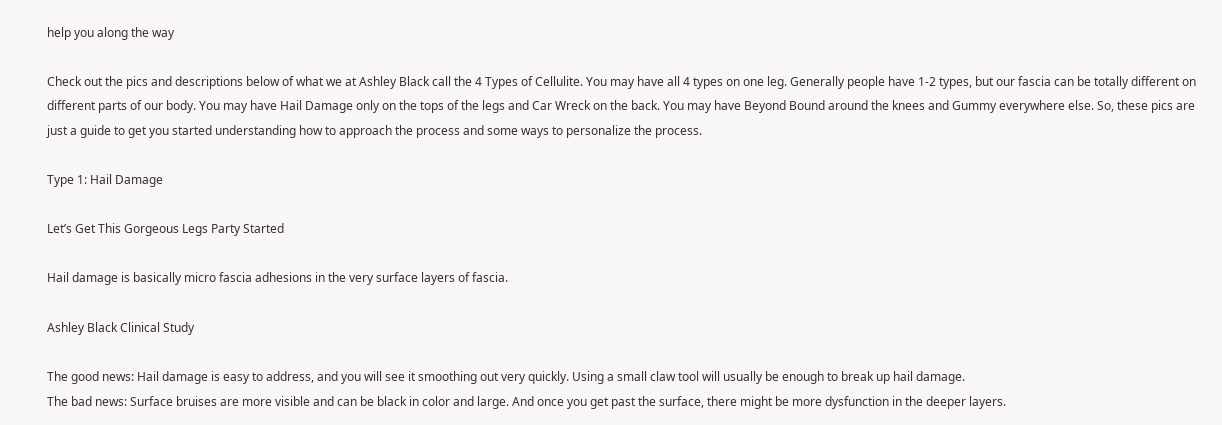help you along the way

Check out the pics and descriptions below of what we at Ashley Black call the 4 Types of Cellulite. You may have all 4 types on one leg. Generally people have 1-2 types, but our fascia can be totally different on different parts of our body. You may have Hail Damage only on the tops of the legs and Car Wreck on the back. You may have Beyond Bound around the knees and Gummy everywhere else. So, these pics are just a guide to get you started understanding how to approach the process and some ways to personalize the process.

Type 1: Hail Damage

Let’s Get This Gorgeous Legs Party Started

Hail damage is basically micro fascia adhesions in the very surface layers of fascia.

Ashley Black Clinical Study

The good news: Hail damage is easy to address, and you will see it smoothing out very quickly. Using a small claw tool will usually be enough to break up hail damage.
The bad news: Surface bruises are more visible and can be black in color and large. And once you get past the surface, there might be more dysfunction in the deeper layers.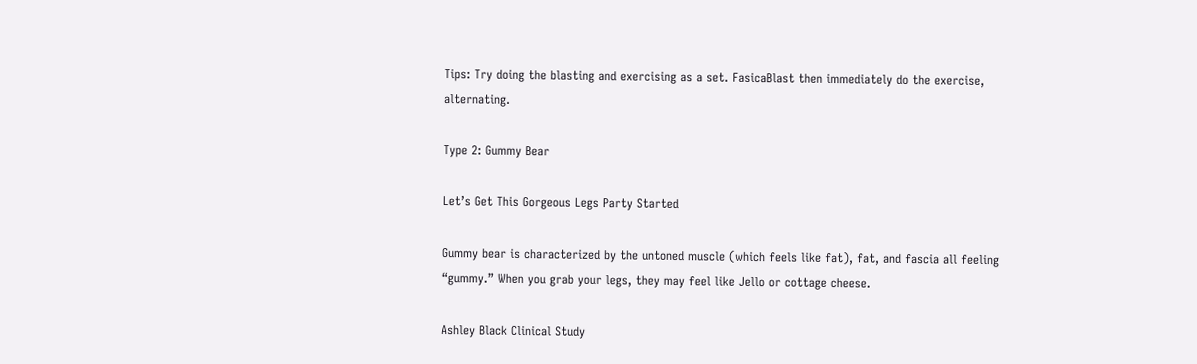Tips: Try doing the blasting and exercising as a set. FasicaBlast then immediately do the exercise, alternating.

Type 2: Gummy Bear

Let’s Get This Gorgeous Legs Party Started

Gummy bear is characterized by the untoned muscle (which feels like fat), fat, and fascia all feeling “gummy.” When you grab your legs, they may feel like Jello or cottage cheese.

Ashley Black Clinical Study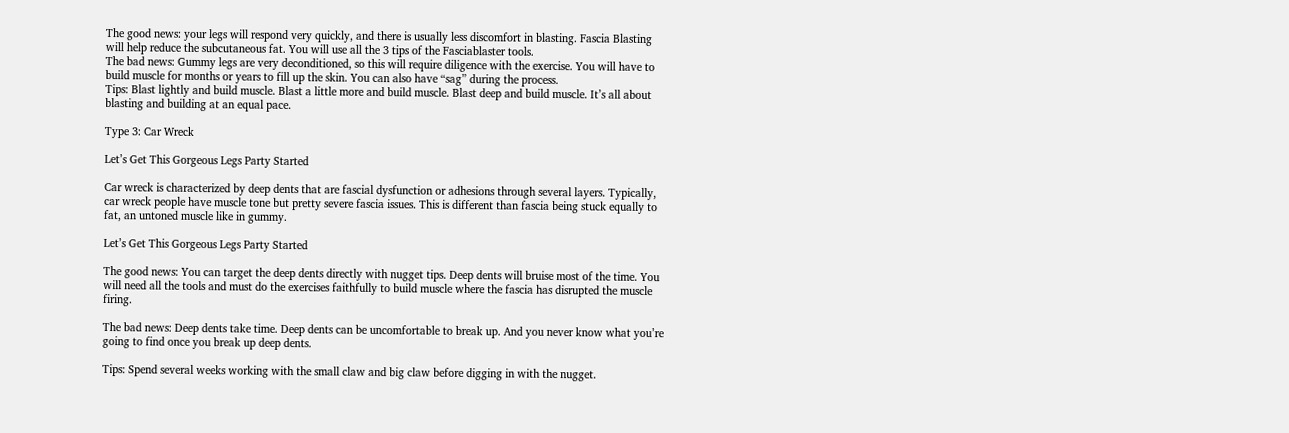The good news: your legs will respond very quickly, and there is usually less discomfort in blasting. Fascia Blasting will help reduce the subcutaneous fat. You will use all the 3 tips of the Fasciablaster tools.
The bad news: Gummy legs are very deconditioned, so this will require diligence with the exercise. You will have to build muscle for months or years to fill up the skin. You can also have “sag” during the process.
Tips: Blast lightly and build muscle. Blast a little more and build muscle. Blast deep and build muscle. It’s all about blasting and building at an equal pace.

Type 3: Car Wreck

Let’s Get This Gorgeous Legs Party Started

Car wreck is characterized by deep dents that are fascial dysfunction or adhesions through several layers. Typically, car wreck people have muscle tone but pretty severe fascia issues. This is different than fascia being stuck equally to fat, an untoned muscle like in gummy.

Let’s Get This Gorgeous Legs Party Started

The good news: You can target the deep dents directly with nugget tips. Deep dents will bruise most of the time. You will need all the tools and must do the exercises faithfully to build muscle where the fascia has disrupted the muscle firing.

The bad news: Deep dents take time. Deep dents can be uncomfortable to break up. And you never know what you’re going to find once you break up deep dents.

Tips: Spend several weeks working with the small claw and big claw before digging in with the nugget.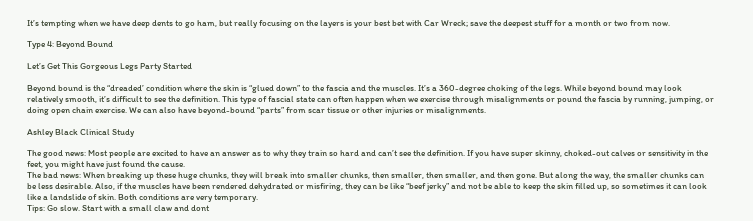It’s tempting when we have deep dents to go ham, but really focusing on the layers is your best bet with Car Wreck; save the deepest stuff for a month or two from now.

Type 4: Beyond Bound

Let’s Get This Gorgeous Legs Party Started

Beyond bound is the “dreaded’ condition where the skin is “glued down” to the fascia and the muscles. It’s a 360-degree choking of the legs. While beyond bound may look relatively smooth, it’s difficult to see the definition. This type of fascial state can often happen when we exercise through misalignments or pound the fascia by running, jumping, or doing open chain exercise. We can also have beyond-bound “parts” from scar tissue or other injuries or misalignments.

Ashley Black Clinical Study

The good news: Most people are excited to have an answer as to why they train so hard and can’t see the definition. If you have super skinny, choked-out calves or sensitivity in the feet, you might have just found the cause.
The bad news: When breaking up these huge chunks, they will break into smaller chunks, then smaller, then smaller, and then gone. But along the way, the smaller chunks can be less desirable. Also, if the muscles have been rendered dehydrated or misfiring, they can be like “beef jerky” and not be able to keep the skin filled up, so sometimes it can look like a landslide of skin. Both conditions are very temporary.
Tips: Go slow. Start with a small claw and dont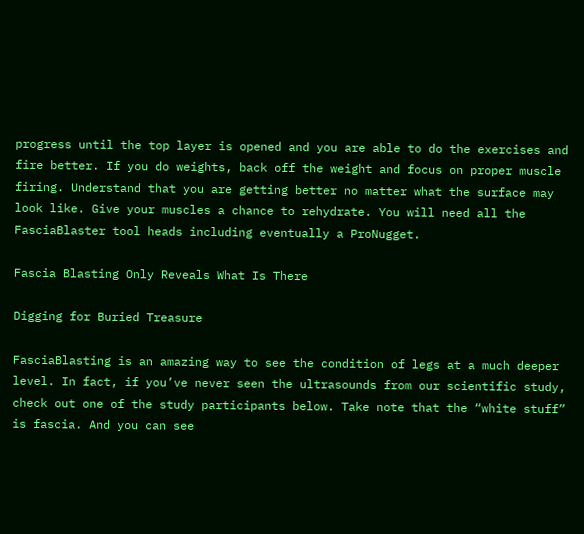progress until the top layer is opened and you are able to do the exercises and fire better. If you do weights, back off the weight and focus on proper muscle firing. Understand that you are getting better no matter what the surface may look like. Give your muscles a chance to rehydrate. You will need all the FasciaBlaster tool heads including eventually a ProNugget.

Fascia Blasting Only Reveals What Is There

Digging for Buried Treasure

FasciaBlasting is an amazing way to see the condition of legs at a much deeper level. In fact, if you’ve never seen the ultrasounds from our scientific study, check out one of the study participants below. Take note that the “white stuff” is fascia. And you can see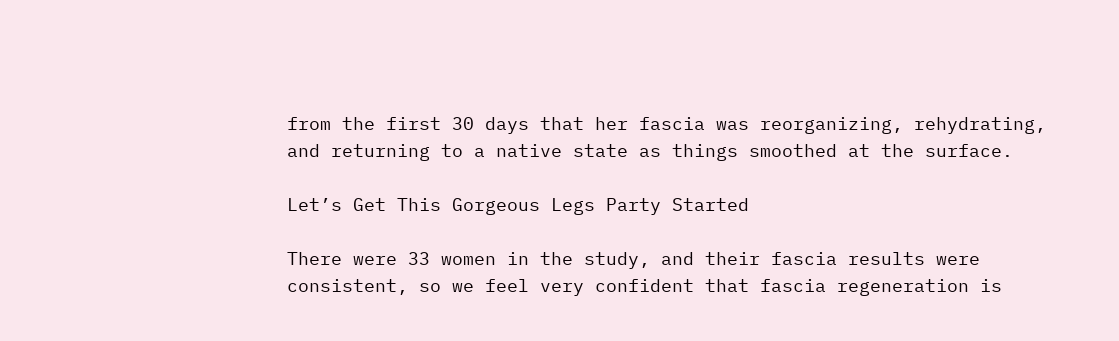from the first 30 days that her fascia was reorganizing, rehydrating, and returning to a native state as things smoothed at the surface.

Let’s Get This Gorgeous Legs Party Started

There were 33 women in the study, and their fascia results were consistent, so we feel very confident that fascia regeneration is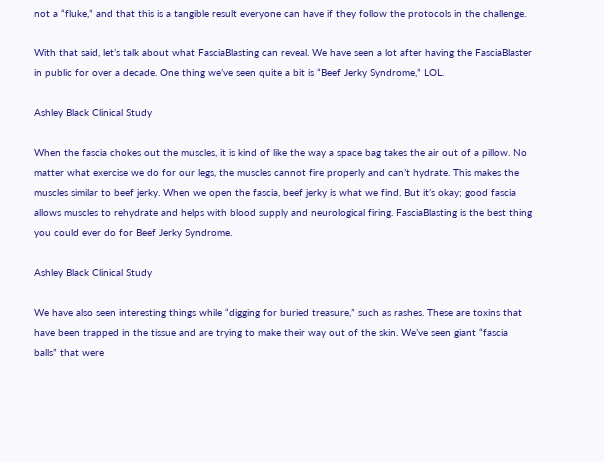not a “fluke,” and that this is a tangible result everyone can have if they follow the protocols in the challenge.

With that said, let’s talk about what FasciaBlasting can reveal. We have seen a lot after having the FasciaBlaster in public for over a decade. One thing we’ve seen quite a bit is “Beef Jerky Syndrome,” LOL.

Ashley Black Clinical Study

When the fascia chokes out the muscles, it is kind of like the way a space bag takes the air out of a pillow. No matter what exercise we do for our legs, the muscles cannot fire properly and can’t hydrate. This makes the muscles similar to beef jerky. When we open the fascia, beef jerky is what we find. But it’s okay; good fascia allows muscles to rehydrate and helps with blood supply and neurological firing. FasciaBlasting is the best thing you could ever do for Beef Jerky Syndrome.

Ashley Black Clinical Study

We have also seen interesting things while “digging for buried treasure,” such as rashes. These are toxins that have been trapped in the tissue and are trying to make their way out of the skin. We’ve seen giant “fascia balls” that were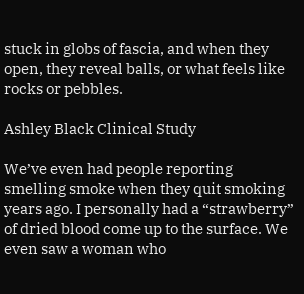stuck in globs of fascia, and when they open, they reveal balls, or what feels like rocks or pebbles.

Ashley Black Clinical Study

We’ve even had people reporting smelling smoke when they quit smoking years ago. I personally had a “strawberry” of dried blood come up to the surface. We even saw a woman who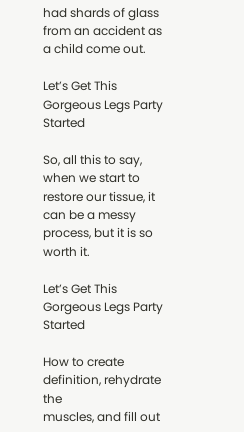had shards of glass from an accident as a child come out.

Let’s Get This Gorgeous Legs Party Started

So, all this to say, when we start to restore our tissue, it can be a messy process, but it is so worth it.

Let’s Get This Gorgeous Legs Party Started

How to create definition, rehydrate the
muscles, and fill out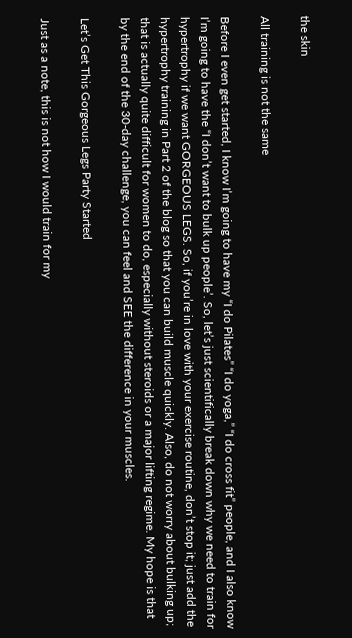the skin

All training is not the same

Before I even get started, I know I’m going to have my “I do Pilates” “I do yoga,” “I do cross fit” people, and I also know I’m going to have the “I don’t want to bulk up people’. So, let’s just scientifically break down why we need to train for hypertrophy if we want GORGEOUS LEGS. So, if you’re in love with your exercise routine, don’t stop it; just add the hypertrophy training in Part 2 of the blog so that you can build muscle quickly. Also, do not worry about bulking up; that is actually quite difficult for women to do, especially without steroids or a major lifting regime. My hope is that by the end of the 30-day challenge, you can feel and SEE the difference in your muscles.

Let’s Get This Gorgeous Legs Party Started

Just as a note, this is not how I would train for my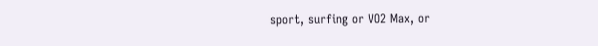sport, surfing or VO2 Max, or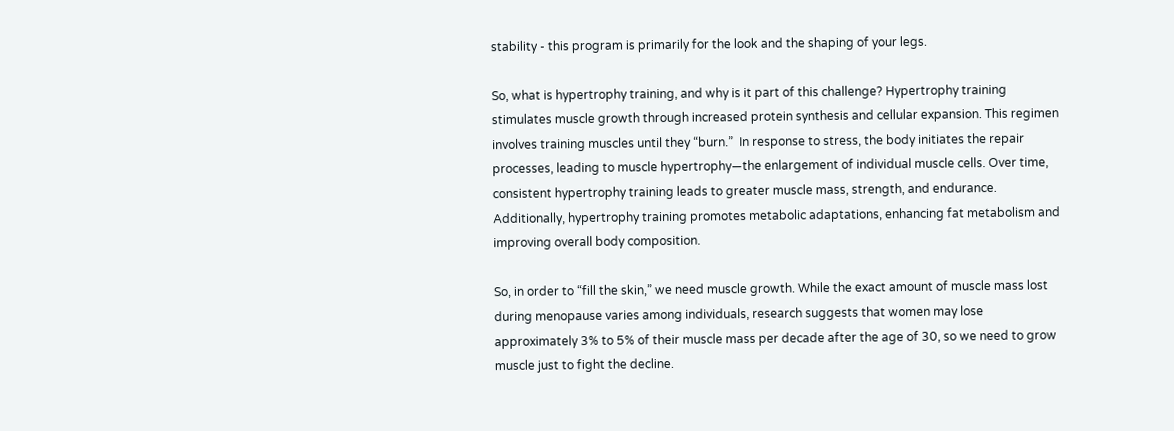stability - this program is primarily for the look and the shaping of your legs.

So, what is hypertrophy training, and why is it part of this challenge? Hypertrophy training stimulates muscle growth through increased protein synthesis and cellular expansion. This regimen involves training muscles until they “burn.”  In response to stress, the body initiates the repair processes, leading to muscle hypertrophy—the enlargement of individual muscle cells. Over time, consistent hypertrophy training leads to greater muscle mass, strength, and endurance. Additionally, hypertrophy training promotes metabolic adaptations, enhancing fat metabolism and improving overall body composition.

So, in order to “fill the skin,” we need muscle growth. While the exact amount of muscle mass lost during menopause varies among individuals, research suggests that women may lose approximately 3% to 5% of their muscle mass per decade after the age of 30, so we need to grow muscle just to fight the decline.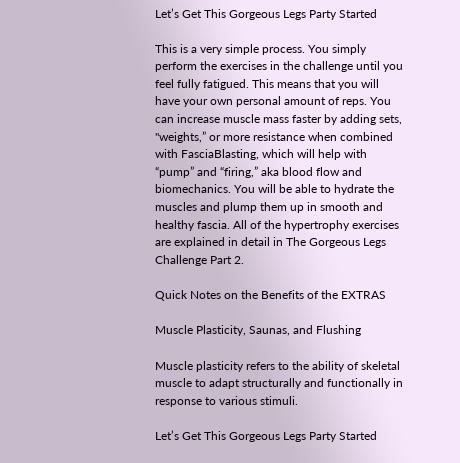Let’s Get This Gorgeous Legs Party Started

This is a very simple process. You simply perform the exercises in the challenge until you feel fully fatigued. This means that you will have your own personal amount of reps. You can increase muscle mass faster by adding sets, "weights,” or more resistance when combined with FasciaBlasting, which will help with “pump” and “firing,” aka blood flow and biomechanics. You will be able to hydrate the muscles and plump them up in smooth and healthy fascia. All of the hypertrophy exercises are explained in detail in The Gorgeous Legs Challenge Part 2.

Quick Notes on the Benefits of the EXTRAS

Muscle Plasticity, Saunas, and Flushing

Muscle plasticity refers to the ability of skeletal muscle to adapt structurally and functionally in response to various stimuli.

Let’s Get This Gorgeous Legs Party Started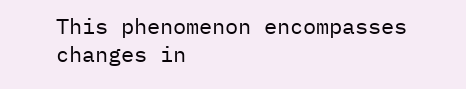This phenomenon encompasses changes in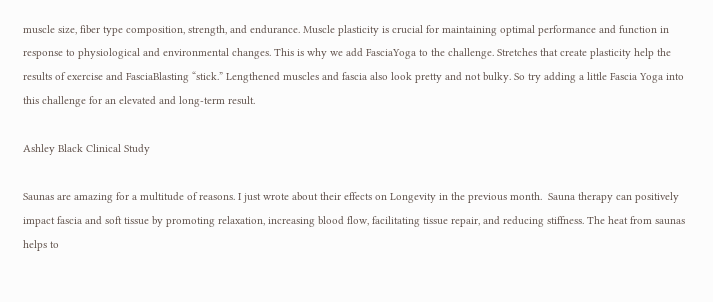muscle size, fiber type composition, strength, and endurance. Muscle plasticity is crucial for maintaining optimal performance and function in response to physiological and environmental changes. This is why we add FasciaYoga to the challenge. Stretches that create plasticity help the results of exercise and FasciaBlasting “stick.” Lengthened muscles and fascia also look pretty and not bulky. So try adding a little Fascia Yoga into this challenge for an elevated and long-term result.

Ashley Black Clinical Study

Saunas are amazing for a multitude of reasons. I just wrote about their effects on Longevity in the previous month.  Sauna therapy can positively impact fascia and soft tissue by promoting relaxation, increasing blood flow, facilitating tissue repair, and reducing stiffness. The heat from saunas helps to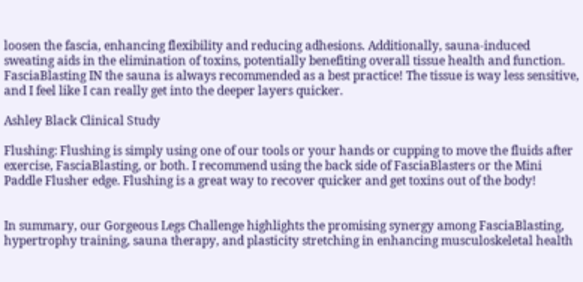loosen the fascia, enhancing flexibility and reducing adhesions. Additionally, sauna-induced sweating aids in the elimination of toxins, potentially benefiting overall tissue health and function. FasciaBlasting IN the sauna is always recommended as a best practice! The tissue is way less sensitive, and I feel like I can really get into the deeper layers quicker.

Ashley Black Clinical Study

Flushing: Flushing is simply using one of our tools or your hands or cupping to move the fluids after exercise, FasciaBlasting, or both. I recommend using the back side of FasciaBlasters or the Mini Paddle Flusher edge. Flushing is a great way to recover quicker and get toxins out of the body!


In summary, our Gorgeous Legs Challenge highlights the promising synergy among FasciaBlasting, hypertrophy training, sauna therapy, and plasticity stretching in enhancing musculoskeletal health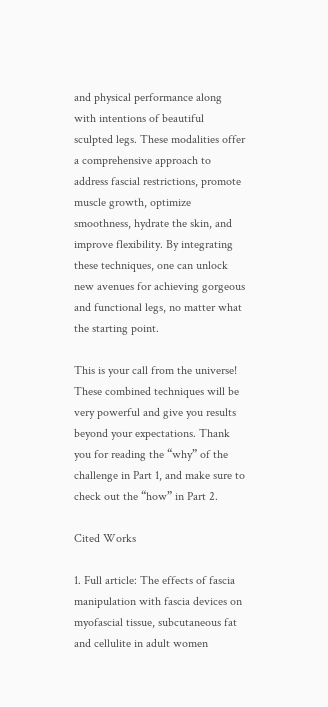and physical performance along with intentions of beautiful sculpted legs. These modalities offer a comprehensive approach to address fascial restrictions, promote muscle growth, optimize smoothness, hydrate the skin, and improve flexibility. By integrating these techniques, one can unlock new avenues for achieving gorgeous and functional legs, no matter what the starting point.

This is your call from the universe! These combined techniques will be very powerful and give you results beyond your expectations. Thank you for reading the “why” of the challenge in Part 1, and make sure to check out the “how” in Part 2.

Cited Works

1. Full article: The effects of fascia manipulation with fascia devices on myofascial tissue, subcutaneous fat and cellulite in adult women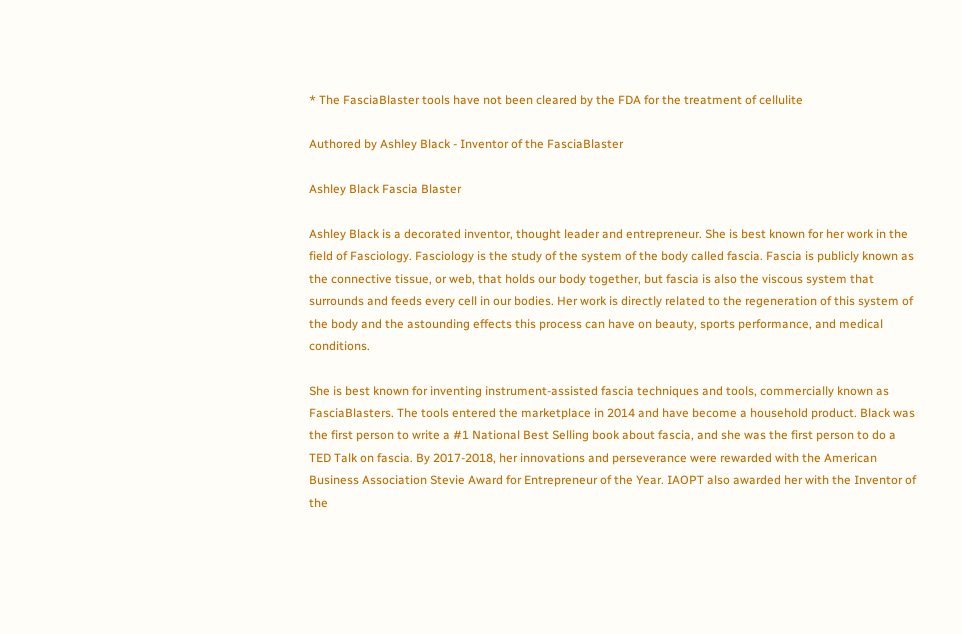* The FasciaBlaster tools have not been cleared by the FDA for the treatment of cellulite

Authored by Ashley Black - Inventor of the FasciaBlaster

Ashley Black Fascia Blaster

Ashley Black is a decorated inventor, thought leader and entrepreneur. She is best known for her work in the field of Fasciology. Fasciology is the study of the system of the body called fascia. Fascia is publicly known as the connective tissue, or web, that holds our body together, but fascia is also the viscous system that surrounds and feeds every cell in our bodies. Her work is directly related to the regeneration of this system of the body and the astounding effects this process can have on beauty, sports performance, and medical conditions.

She is best known for inventing instrument-assisted fascia techniques and tools, commercially known as FasciaBlasters. The tools entered the marketplace in 2014 and have become a household product. Black was the first person to write a #1 National Best Selling book about fascia, and she was the first person to do a TED Talk on fascia. By 2017-2018, her innovations and perseverance were rewarded with the American Business Association Stevie Award for Entrepreneur of the Year. IAOPT also awarded her with the Inventor of the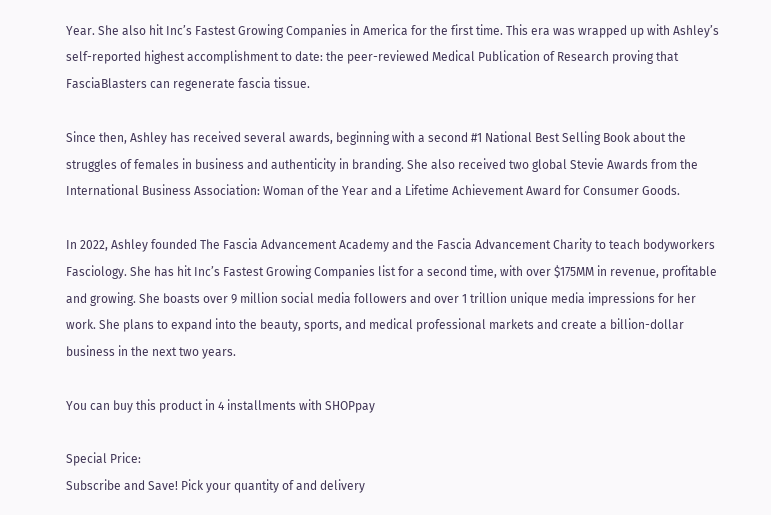Year. She also hit Inc’s Fastest Growing Companies in America for the first time. This era was wrapped up with Ashley’s self-reported highest accomplishment to date: the peer-reviewed Medical Publication of Research proving that FasciaBlasters can regenerate fascia tissue.

Since then, Ashley has received several awards, beginning with a second #1 National Best Selling Book about the struggles of females in business and authenticity in branding. She also received two global Stevie Awards from the International Business Association: Woman of the Year and a Lifetime Achievement Award for Consumer Goods.

In 2022, Ashley founded The Fascia Advancement Academy and the Fascia Advancement Charity to teach bodyworkers Fasciology. She has hit Inc’s Fastest Growing Companies list for a second time, with over $175MM in revenue, profitable and growing. She boasts over 9 million social media followers and over 1 trillion unique media impressions for her work. She plans to expand into the beauty, sports, and medical professional markets and create a billion-dollar business in the next two years.

You can buy this product in 4 installments with SHOPpay

Special Price:
Subscribe and Save! Pick your quantity of and delivery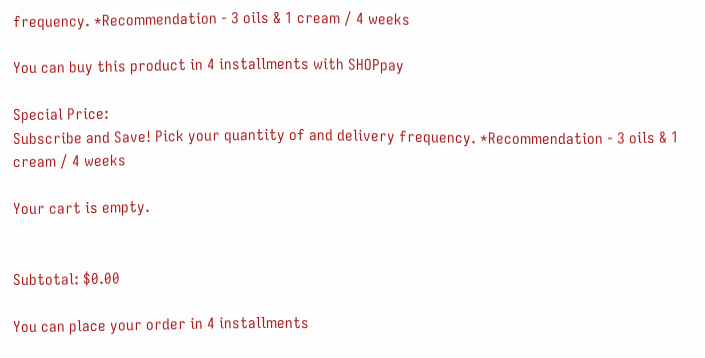frequency. *Recommendation - 3 oils & 1 cream / 4 weeks

You can buy this product in 4 installments with SHOPpay

Special Price:
Subscribe and Save! Pick your quantity of and delivery frequency. *Recommendation - 3 oils & 1 cream / 4 weeks

Your cart is empty.


Subtotal: $0.00

You can place your order in 4 installments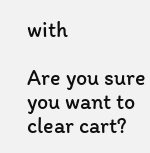with

Are you sure you want to clear cart?